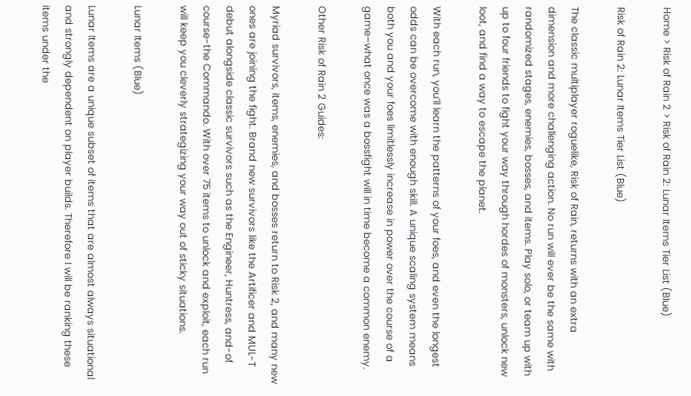Home > Risk of Rain 2 > Risk of Rain 2: Lunar Items Tier List (Blue)

Risk of Rain 2: Lunar Items Tier List (Blue)

The classic multiplayer roguelike, Risk of Rain, returns with an extra dimension and more challenging action. No run will ever be the same with randomized stages, enemies, bosses, and items. Play solo, or team up with up to four friends to fight your way through hordes of monsters, unlock new loot, and find a way to escape the planet.

With each run, you’ll learn the patterns of your foes, and even the longest odds can be overcome with enough skill. A unique scaling system means both you and your foes limitlessly increase in power over the course of a game–what once was a bossfight will in time become a common enemy.

Other Risk of Rain 2 Guides:

Myriad survivors, items, enemies, and bosses return to Risk 2, and many new ones are joining the fight. Brand new survivors like the Artificer and MUL-T debut alongside classic survivors such as the Engineer, Huntress, and-of course-the Commando. With over 75 items to unlock and exploit, each run will keep you cleverly strategizing your way out of sticky situations.

Lunar Items (Blue)

Lunar Items are a unique subset of items that are almost always situational and strongly dependent on player builds. Therefore I will be ranking these items under the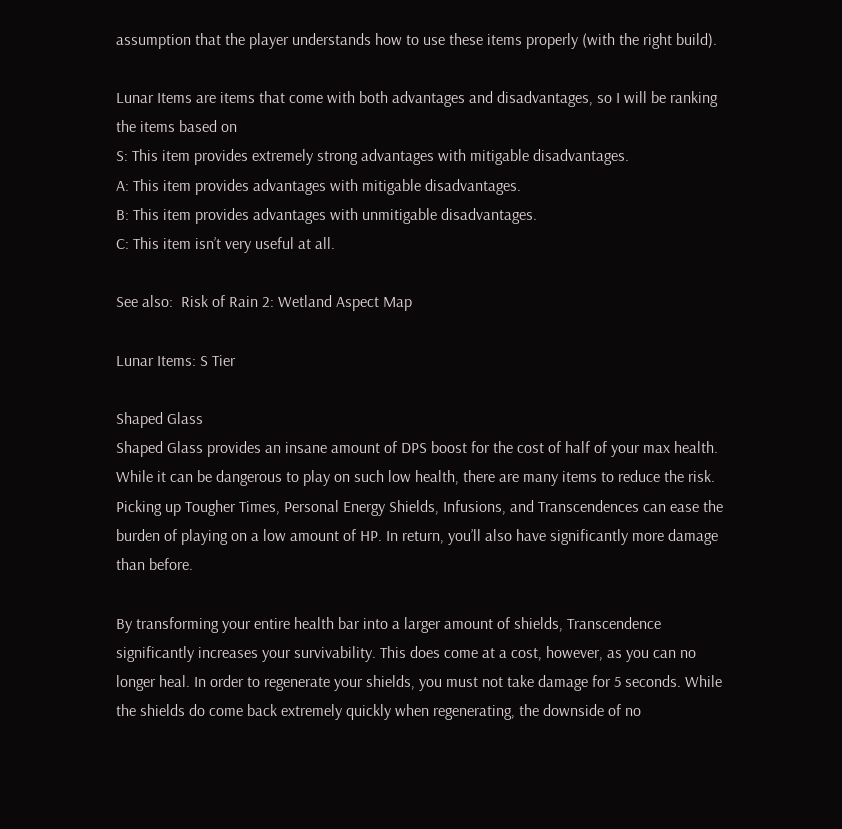assumption that the player understands how to use these items properly (with the right build).

Lunar Items are items that come with both advantages and disadvantages, so I will be ranking the items based on
S: This item provides extremely strong advantages with mitigable disadvantages.
A: This item provides advantages with mitigable disadvantages.
B: This item provides advantages with unmitigable disadvantages.
C: This item isn’t very useful at all.

See also:  Risk of Rain 2: Wetland Aspect Map

Lunar Items: S Tier

Shaped Glass
Shaped Glass provides an insane amount of DPS boost for the cost of half of your max health. While it can be dangerous to play on such low health, there are many items to reduce the risk. Picking up Tougher Times, Personal Energy Shields, Infusions, and Transcendences can ease the burden of playing on a low amount of HP. In return, you’ll also have significantly more damage than before.

By transforming your entire health bar into a larger amount of shields, Transcendence significantly increases your survivability. This does come at a cost, however, as you can no longer heal. In order to regenerate your shields, you must not take damage for 5 seconds. While the shields do come back extremely quickly when regenerating, the downside of no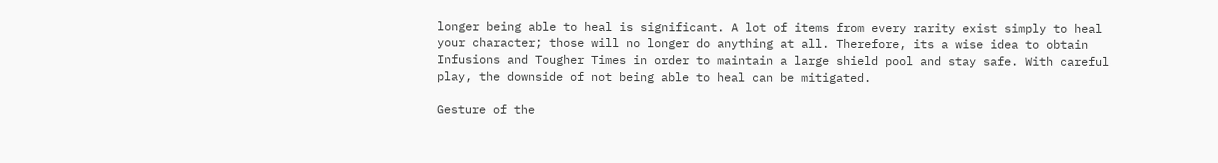longer being able to heal is significant. A lot of items from every rarity exist simply to heal your character; those will no longer do anything at all. Therefore, its a wise idea to obtain Infusions and Tougher Times in order to maintain a large shield pool and stay safe. With careful play, the downside of not being able to heal can be mitigated.

Gesture of the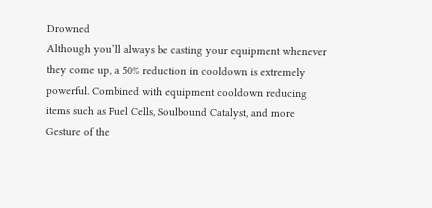Drowned
Although you’ll always be casting your equipment whenever they come up, a 50% reduction in cooldown is extremely powerful. Combined with equipment cooldown reducing items such as Fuel Cells, Soulbound Catalyst, and more Gesture of the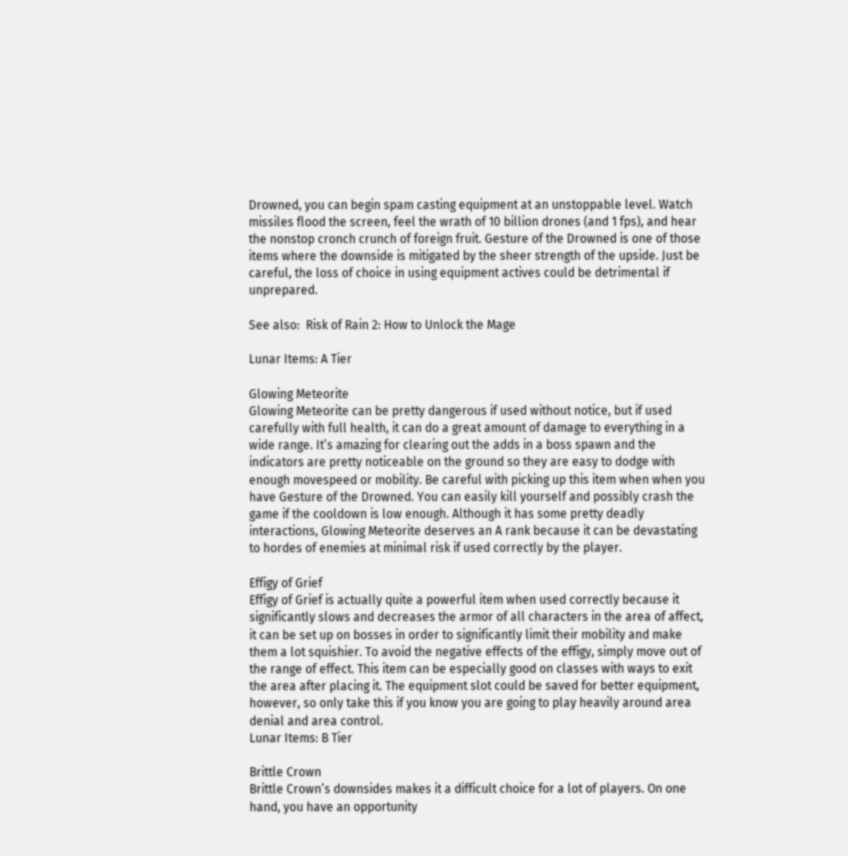Drowned, you can begin spam casting equipment at an unstoppable level. Watch missiles flood the screen, feel the wrath of 10 billion drones (and 1 fps), and hear the nonstop cronch crunch of foreign fruit. Gesture of the Drowned is one of those items where the downside is mitigated by the sheer strength of the upside. Just be careful, the loss of choice in using equipment actives could be detrimental if unprepared.

See also:  Risk of Rain 2: How to Unlock the Mage

Lunar Items: A Tier

Glowing Meteorite
Glowing Meteorite can be pretty dangerous if used without notice, but if used carefully with full health, it can do a great amount of damage to everything in a wide range. It’s amazing for clearing out the adds in a boss spawn and the indicators are pretty noticeable on the ground so they are easy to dodge with enough movespeed or mobility. Be careful with picking up this item when when you have Gesture of the Drowned. You can easily kill yourself and possibly crash the game if the cooldown is low enough. Although it has some pretty deadly interactions, Glowing Meteorite deserves an A rank because it can be devastating to hordes of enemies at minimal risk if used correctly by the player.

Effigy of Grief
Effigy of Grief is actually quite a powerful item when used correctly because it significantly slows and decreases the armor of all characters in the area of affect, it can be set up on bosses in order to significantly limit their mobility and make them a lot squishier. To avoid the negative effects of the effigy, simply move out of the range of effect. This item can be especially good on classes with ways to exit the area after placing it. The equipment slot could be saved for better equipment, however, so only take this if you know you are going to play heavily around area denial and area control.
Lunar Items: B Tier

Brittle Crown
Brittle Crown’s downsides makes it a difficult choice for a lot of players. On one hand, you have an opportunity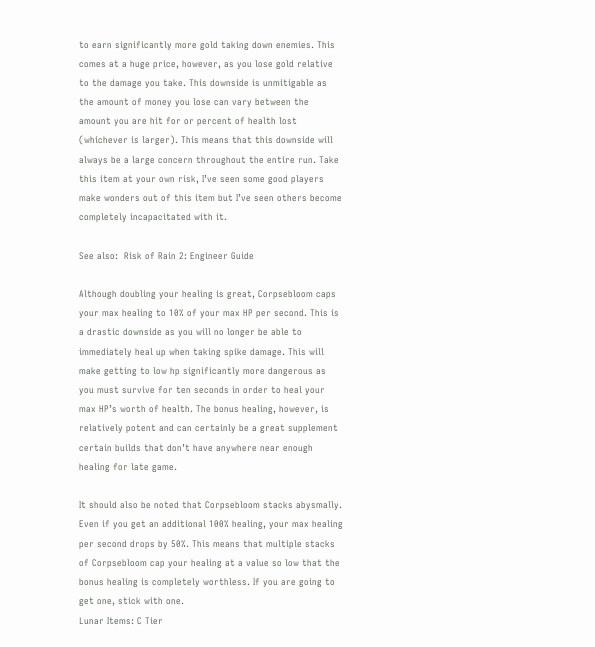to earn significantly more gold taking down enemies. This comes at a huge price, however, as you lose gold relative to the damage you take. This downside is unmitigable as the amount of money you lose can vary between the amount you are hit for or percent of health lost (whichever is larger). This means that this downside will always be a large concern throughout the entire run. Take this item at your own risk, I’ve seen some good players make wonders out of this item but I’ve seen others become completely incapacitated with it.

See also:  Risk of Rain 2: Engineer Guide

Although doubling your healing is great, Corpsebloom caps your max healing to 10% of your max HP per second. This is a drastic downside as you will no longer be able to immediately heal up when taking spike damage. This will make getting to low hp significantly more dangerous as you must survive for ten seconds in order to heal your max HP’s worth of health. The bonus healing, however, is relatively potent and can certainly be a great supplement certain builds that don’t have anywhere near enough healing for late game.

It should also be noted that Corpsebloom stacks abysmally. Even if you get an additional 100% healing, your max healing per second drops by 50%. This means that multiple stacks of Corpsebloom cap your healing at a value so low that the bonus healing is completely worthless. If you are going to get one, stick with one.
Lunar Items: C Tier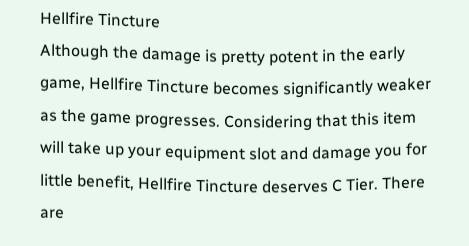Hellfire Tincture
Although the damage is pretty potent in the early game, Hellfire Tincture becomes significantly weaker as the game progresses. Considering that this item will take up your equipment slot and damage you for little benefit, Hellfire Tincture deserves C Tier. There are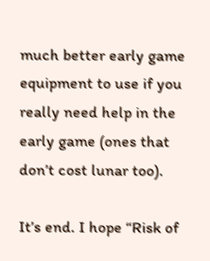much better early game equipment to use if you really need help in the early game (ones that don’t cost lunar too).

It’s end. I hope “Risk of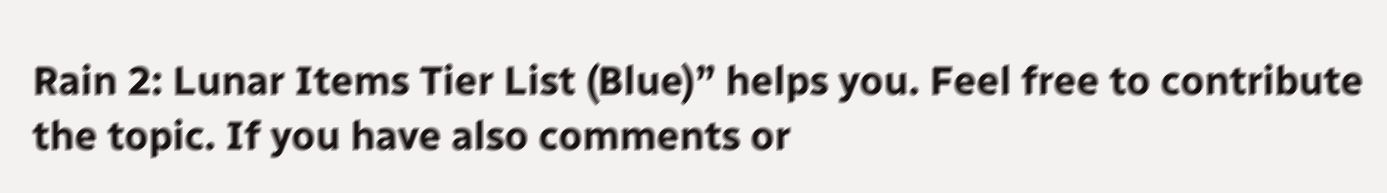Rain 2: Lunar Items Tier List (Blue)” helps you. Feel free to contribute the topic. If you have also comments or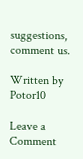suggestions, comment us.

Written by Potor10

Leave a Comment